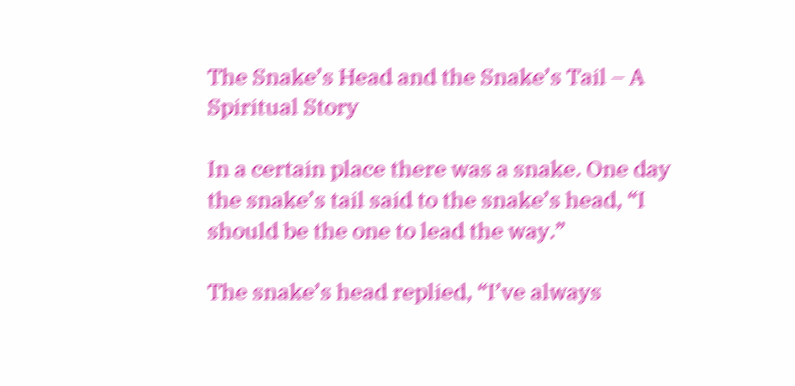The Snake’s Head and the Snake’s Tail – A Spiritual Story

In a certain place there was a snake. One day the snake’s tail said to the snake’s head, “I should be the one to lead the way.”

The snake’s head replied, “I’ve always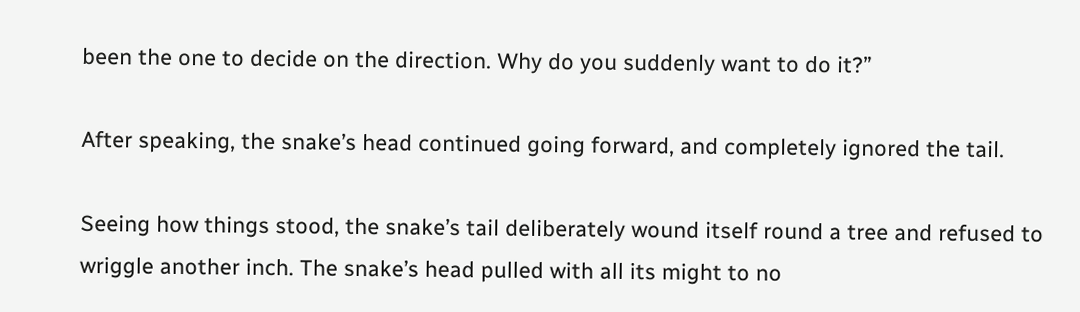been the one to decide on the direction. Why do you suddenly want to do it?”

After speaking, the snake’s head continued going forward, and completely ignored the tail.

Seeing how things stood, the snake’s tail deliberately wound itself round a tree and refused to wriggle another inch. The snake’s head pulled with all its might to no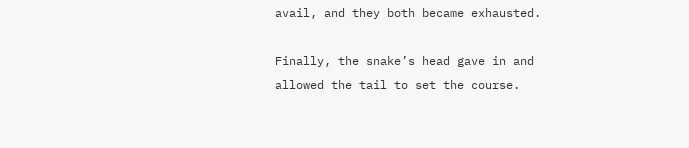avail, and they both became exhausted.

Finally, the snake’s head gave in and allowed the tail to set the course.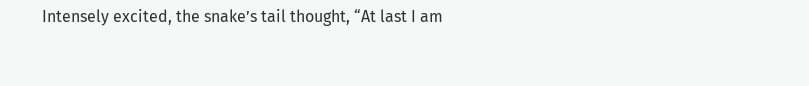Intensely excited, the snake’s tail thought, “At last I am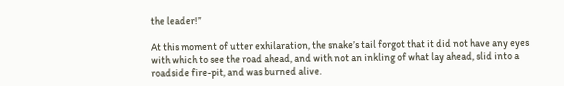the leader!”

At this moment of utter exhilaration, the snake’s tail forgot that it did not have any eyes with which to see the road ahead, and with not an inkling of what lay ahead, slid into a roadside fire-pit, and was burned alive.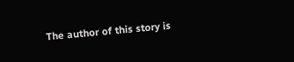The author of this story is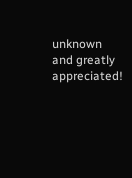unknown and greatly appreciated!